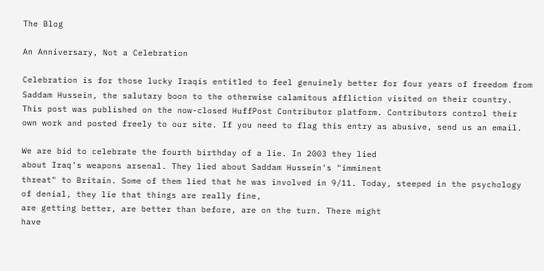The Blog

An Anniversary, Not a Celebration

Celebration is for those lucky Iraqis entitled to feel genuinely better for four years of freedom from Saddam Hussein, the salutary boon to the otherwise calamitous affliction visited on their country.
This post was published on the now-closed HuffPost Contributor platform. Contributors control their own work and posted freely to our site. If you need to flag this entry as abusive, send us an email.

We are bid to celebrate the fourth birthday of a lie. In 2003 they lied
about Iraq's weapons arsenal. They lied about Saddam Hussein's "imminent
threat" to Britain. Some of them lied that he was involved in 9/11. Today, steeped in the psychology of denial, they lie that things are really fine,
are getting better, are better than before, are on the turn. There might
have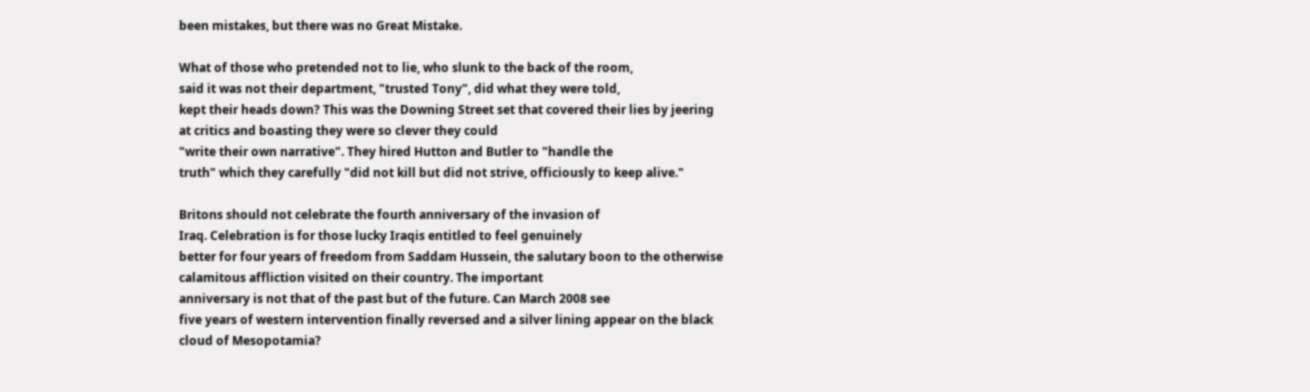been mistakes, but there was no Great Mistake.

What of those who pretended not to lie, who slunk to the back of the room,
said it was not their department, "trusted Tony", did what they were told,
kept their heads down? This was the Downing Street set that covered their lies by jeering at critics and boasting they were so clever they could
"write their own narrative". They hired Hutton and Butler to "handle the
truth" which they carefully "did not kill but did not strive, officiously to keep alive."

Britons should not celebrate the fourth anniversary of the invasion of
Iraq. Celebration is for those lucky Iraqis entitled to feel genuinely
better for four years of freedom from Saddam Hussein, the salutary boon to the otherwise calamitous affliction visited on their country. The important
anniversary is not that of the past but of the future. Can March 2008 see
five years of western intervention finally reversed and a silver lining appear on the black cloud of Mesopotamia?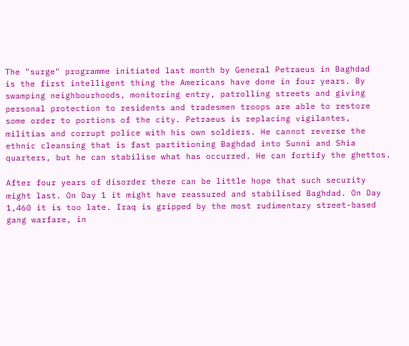The "surge" programme initiated last month by General Petraeus in Baghdad
is the first intelligent thing the Americans have done in four years. By swamping neighbourhoods, monitoring entry, patrolling streets and giving
personal protection to residents and tradesmen troops are able to restore
some order to portions of the city. Petraeus is replacing vigilantes, militias and corrupt police with his own soldiers. He cannot reverse the
ethnic cleansing that is fast partitioning Baghdad into Sunni and Shia
quarters, but he can stabilise what has occurred. He can fortify the ghettos.

After four years of disorder there can be little hope that such security
might last. On Day 1 it might have reassured and stabilised Baghdad. On Day
1,460 it is too late. Iraq is gripped by the most rudimentary street-based gang warfare, in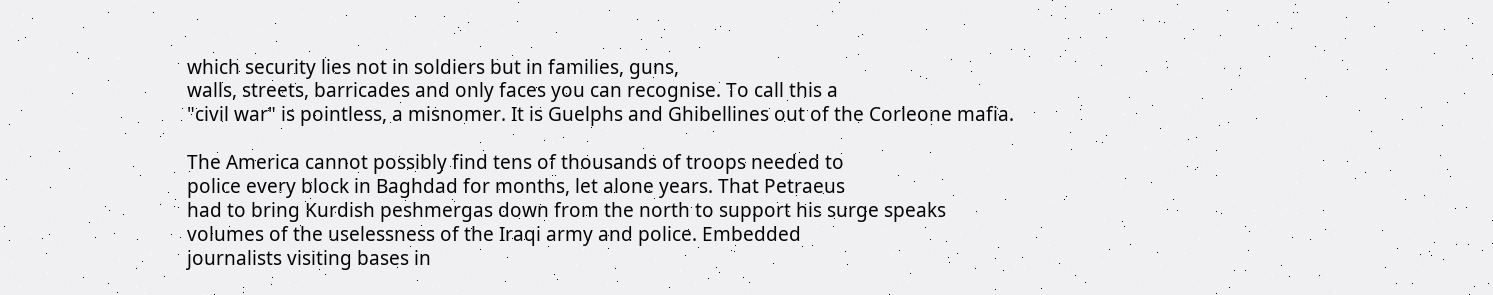which security lies not in soldiers but in families, guns,
walls, streets, barricades and only faces you can recognise. To call this a
"civil war" is pointless, a misnomer. It is Guelphs and Ghibellines out of the Corleone mafia.

The America cannot possibly find tens of thousands of troops needed to
police every block in Baghdad for months, let alone years. That Petraeus
had to bring Kurdish peshmergas down from the north to support his surge speaks volumes of the uselessness of the Iraqi army and police. Embedded
journalists visiting bases in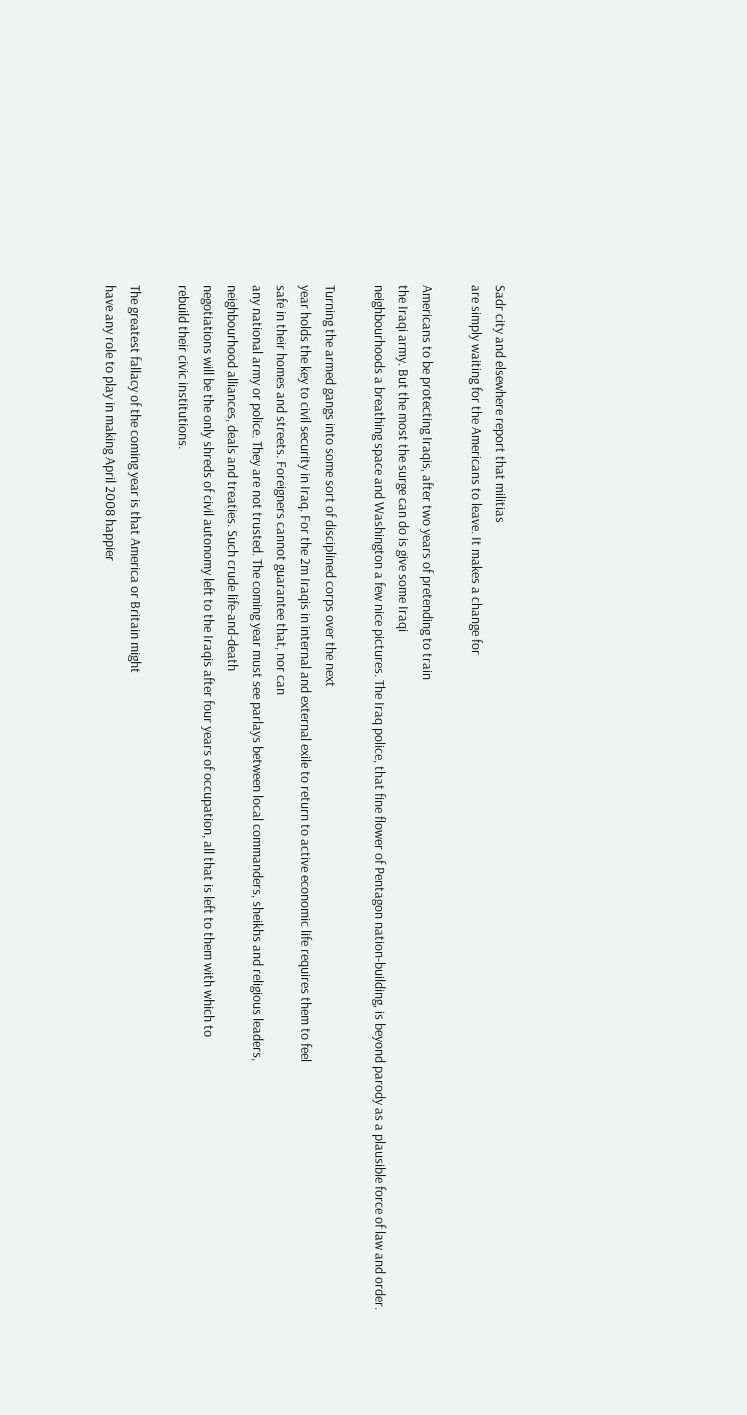Sadr city and elsewhere report that militias
are simply waiting for the Americans to leave. It makes a change for

Americans to be protecting Iraqis, after two years of pretending to train
the Iraqi army. But the most the surge can do is give some Iraqi
neighbourhoods a breathing space and Washington a few nice pictures. The Iraq police, that fine flower of Pentagon nation-building, is beyond parody as a plausible force of law and order.

Turning the armed gangs into some sort of disciplined corps over the next
year holds the key to civil security in Iraq. For the 2m Iraqis in internal and external exile to return to active economic life requires them to feel
safe in their homes and streets. Foreigners cannot guarantee that, nor can
any national army or police. They are not trusted. The coming year must see parlays between local commanders, sheikhs and religious leaders,
neighbourhood alliances, deals and treaties. Such crude life-and-death
negotiations will be the only shreds of civil autonomy left to the Iraqis after four years of occupation, all that is left to them with which to
rebuild their civic institutions.

The greatest fallacy of the coming year is that America or Britain might
have any role to play in making April 2008 happier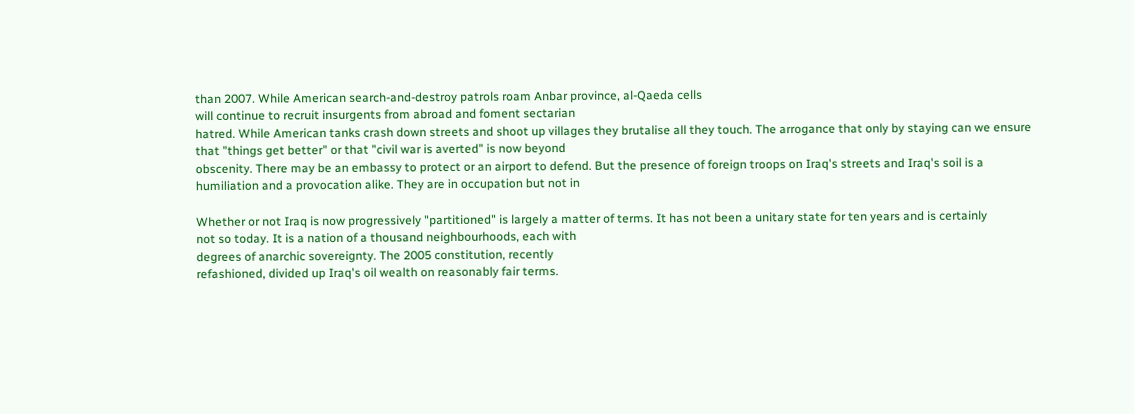than 2007. While American search-and-destroy patrols roam Anbar province, al-Qaeda cells
will continue to recruit insurgents from abroad and foment sectarian
hatred. While American tanks crash down streets and shoot up villages they brutalise all they touch. The arrogance that only by staying can we ensure
that "things get better" or that "civil war is averted" is now beyond
obscenity. There may be an embassy to protect or an airport to defend. But the presence of foreign troops on Iraq's streets and Iraq's soil is a
humiliation and a provocation alike. They are in occupation but not in

Whether or not Iraq is now progressively "partitioned" is largely a matter of terms. It has not been a unitary state for ten years and is certainly
not so today. It is a nation of a thousand neighbourhoods, each with
degrees of anarchic sovereignty. The 2005 constitution, recently
refashioned, divided up Iraq's oil wealth on reasonably fair terms.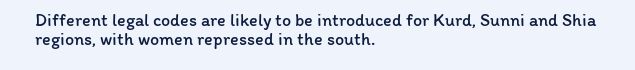Different legal codes are likely to be introduced for Kurd, Sunni and Shia
regions, with women repressed in the south.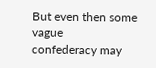But even then some vague
confederacy may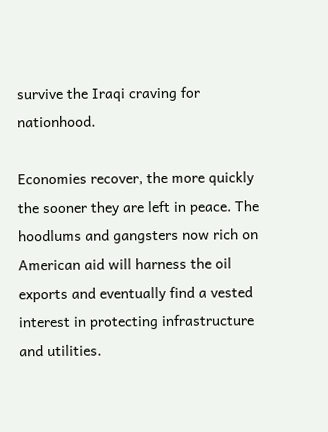survive the Iraqi craving for nationhood.

Economies recover, the more quickly the sooner they are left in peace. The
hoodlums and gangsters now rich on American aid will harness the oil
exports and eventually find a vested interest in protecting infrastructure and utilities.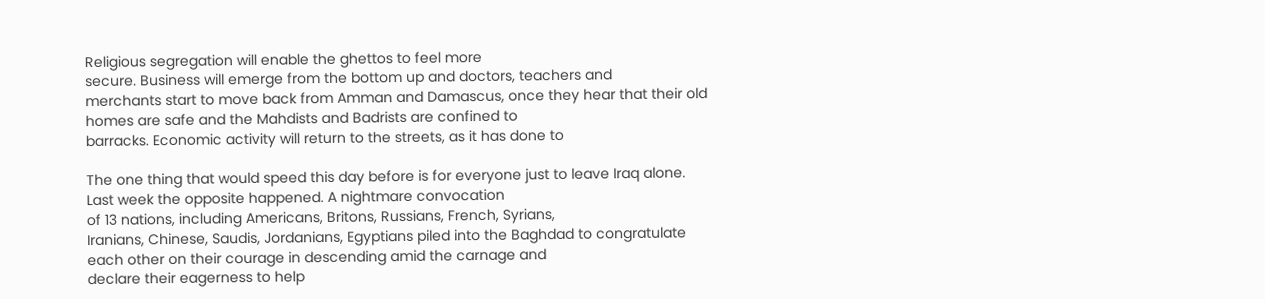Religious segregation will enable the ghettos to feel more
secure. Business will emerge from the bottom up and doctors, teachers and
merchants start to move back from Amman and Damascus, once they hear that their old homes are safe and the Mahdists and Badrists are confined to
barracks. Economic activity will return to the streets, as it has done to

The one thing that would speed this day before is for everyone just to leave Iraq alone. Last week the opposite happened. A nightmare convocation
of 13 nations, including Americans, Britons, Russians, French, Syrians,
Iranians, Chinese, Saudis, Jordanians, Egyptians piled into the Baghdad to congratulate each other on their courage in descending amid the carnage and
declare their eagerness to help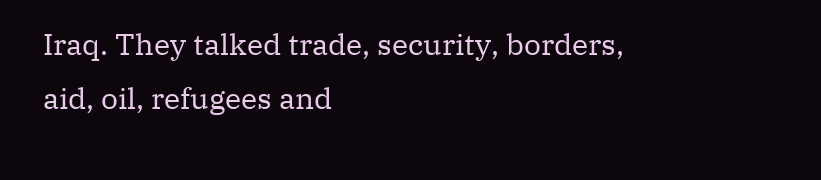Iraq. They talked trade, security, borders,
aid, oil, refugees and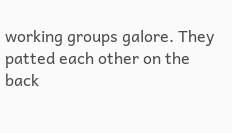working groups galore. They patted each other on the back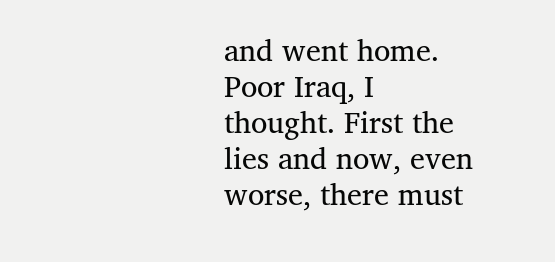and went home. Poor Iraq, I thought. First the lies and now, even
worse, there must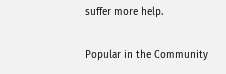suffer more help.

Popular in the Community